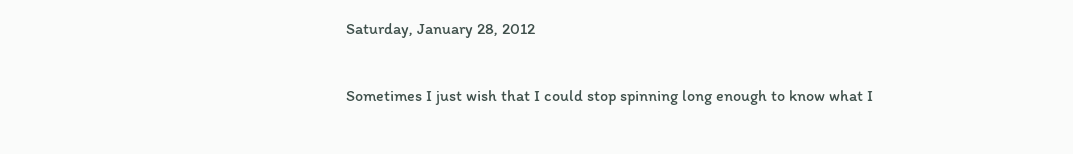Saturday, January 28, 2012


Sometimes I just wish that I could stop spinning long enough to know what I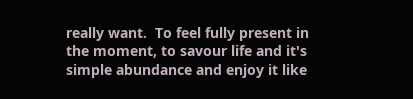really want.  To feel fully present in the moment, to savour life and it's simple abundance and enjoy it like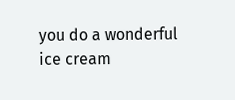you do a wonderful ice cream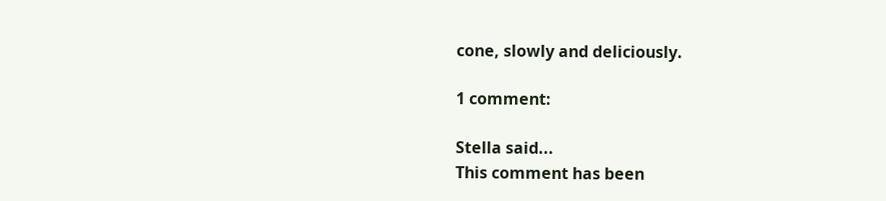cone, slowly and deliciously.

1 comment:

Stella said...
This comment has been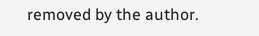removed by the author.